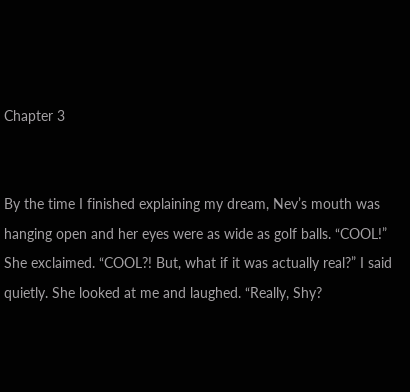Chapter 3


By the time I finished explaining my dream, Nev’s mouth was hanging open and her eyes were as wide as golf balls. “COOL!” She exclaimed. “COOL?! But, what if it was actually real?” I said quietly. She looked at me and laughed. “Really, Shy?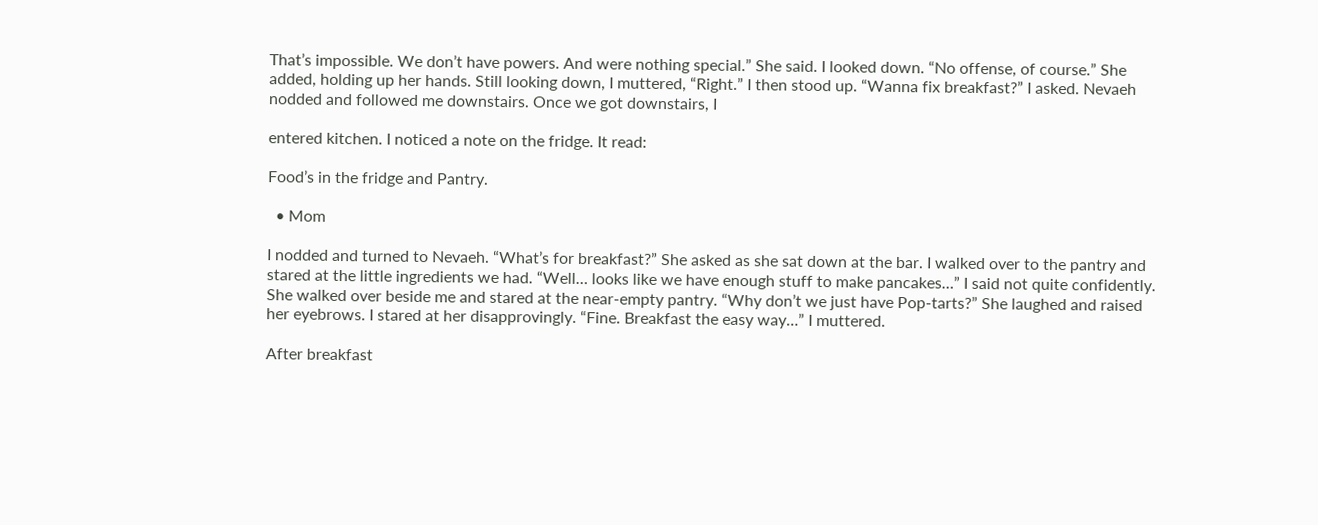That’s impossible. We don’t have powers. And were nothing special.” She said. I looked down. “No offense, of course.” She added, holding up her hands. Still looking down, I muttered, “Right.” I then stood up. “Wanna fix breakfast?” I asked. Nevaeh nodded and followed me downstairs. Once we got downstairs, I

entered kitchen. I noticed a note on the fridge. It read:

Food’s in the fridge and Pantry.

  • Mom

I nodded and turned to Nevaeh. “What’s for breakfast?” She asked as she sat down at the bar. I walked over to the pantry and stared at the little ingredients we had. “Well… looks like we have enough stuff to make pancakes…” I said not quite confidently. She walked over beside me and stared at the near-empty pantry. “Why don’t we just have Pop-tarts?” She laughed and raised her eyebrows. I stared at her disapprovingly. “Fine. Breakfast the easy way…” I muttered.

After breakfast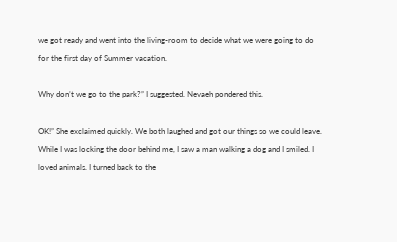we got ready and went into the living-room to decide what we were going to do for the first day of Summer vacation.

Why don’t we go to the park?” I suggested. Nevaeh pondered this.

OK!” She exclaimed quickly. We both laughed and got our things so we could leave. While I was locking the door behind me, I saw a man walking a dog and I smiled. I loved animals. I turned back to the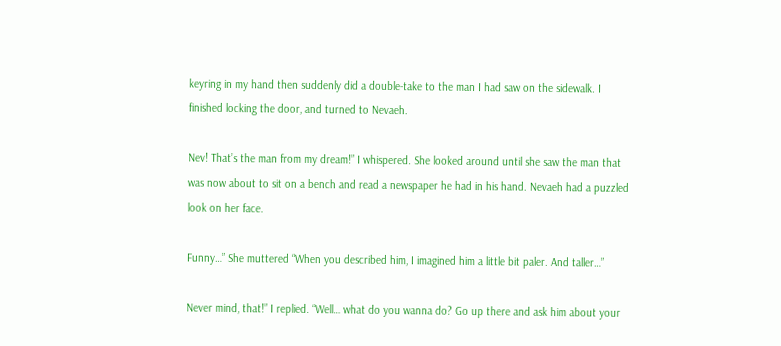keyring in my hand then suddenly did a double-take to the man I had saw on the sidewalk. I finished locking the door, and turned to Nevaeh.

Nev! That’s the man from my dream!” I whispered. She looked around until she saw the man that was now about to sit on a bench and read a newspaper he had in his hand. Nevaeh had a puzzled look on her face.

Funny…” She muttered “When you described him, I imagined him a little bit paler. And taller…”

Never mind, that!” I replied. “Well… what do you wanna do? Go up there and ask him about your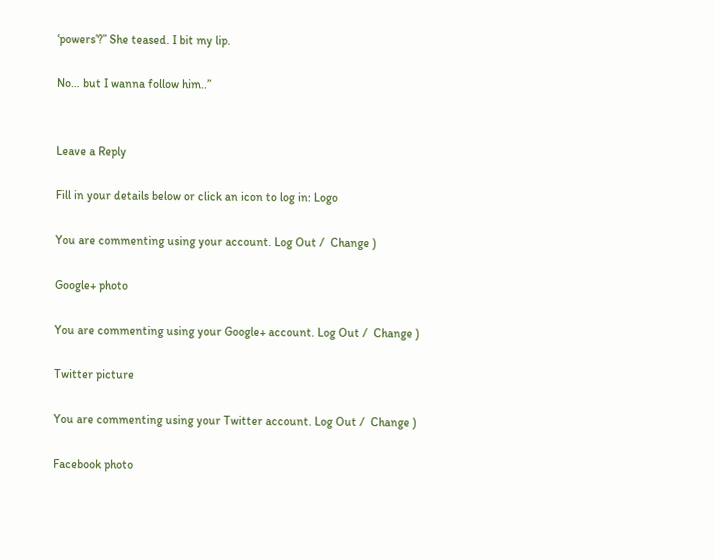‘powers’?” She teased. I bit my lip.

No… but I wanna follow him..”


Leave a Reply

Fill in your details below or click an icon to log in: Logo

You are commenting using your account. Log Out /  Change )

Google+ photo

You are commenting using your Google+ account. Log Out /  Change )

Twitter picture

You are commenting using your Twitter account. Log Out /  Change )

Facebook photo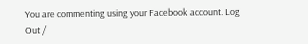You are commenting using your Facebook account. Log Out /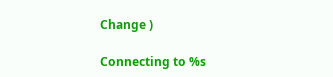Change )

Connecting to %s